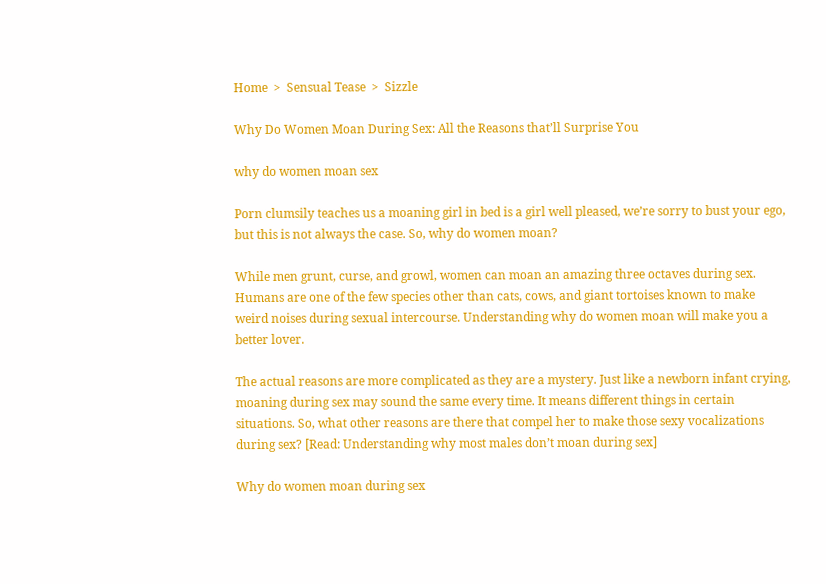Home  >  Sensual Tease  >  Sizzle

Why Do Women Moan During Sex: All the Reasons that’ll Surprise You

why do women moan sex

Porn clumsily teaches us a moaning girl in bed is a girl well pleased, we’re sorry to bust your ego, but this is not always the case. So, why do women moan?

While men grunt, curse, and growl, women can moan an amazing three octaves during sex. Humans are one of the few species other than cats, cows, and giant tortoises known to make weird noises during sexual intercourse. Understanding why do women moan will make you a better lover.

The actual reasons are more complicated as they are a mystery. Just like a newborn infant crying, moaning during sex may sound the same every time. It means different things in certain situations. So, what other reasons are there that compel her to make those sexy vocalizations during sex? [Read: Understanding why most males don’t moan during sex]

Why do women moan during sex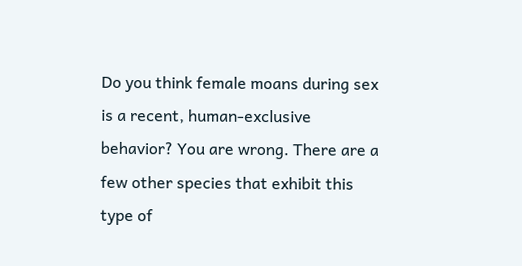Do you think female moans during sex is a recent, human-exclusive behavior? You are wrong. There are a few other species that exhibit this type of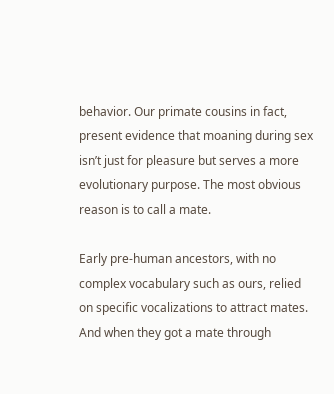behavior. Our primate cousins in fact, present evidence that moaning during sex isn’t just for pleasure but serves a more evolutionary purpose. The most obvious reason is to call a mate.

Early pre-human ancestors, with no complex vocabulary such as ours, relied on specific vocalizations to attract mates. And when they got a mate through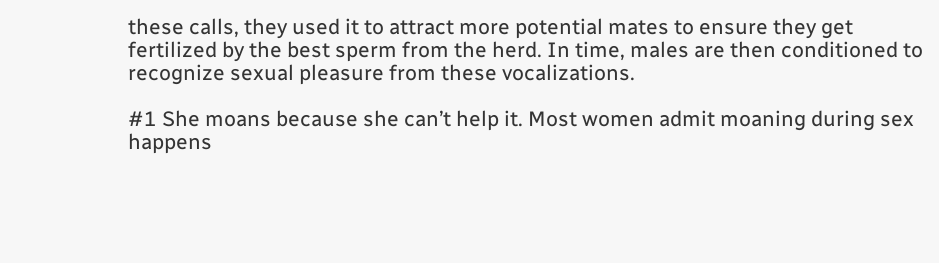these calls, they used it to attract more potential mates to ensure they get fertilized by the best sperm from the herd. In time, males are then conditioned to recognize sexual pleasure from these vocalizations.

#1 She moans because she can’t help it. Most women admit moaning during sex happens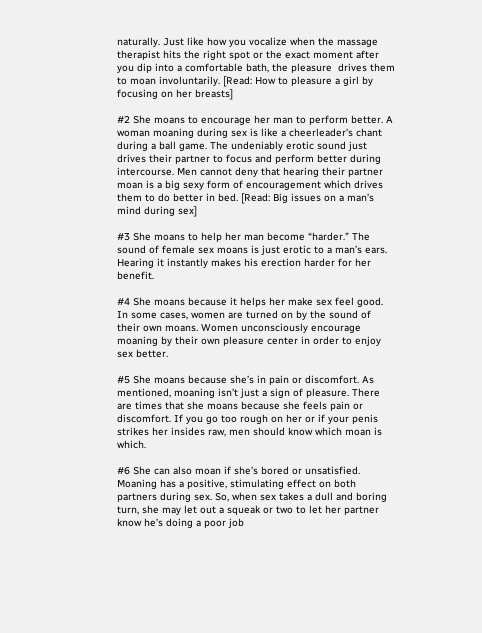naturally. Just like how you vocalize when the massage therapist hits the right spot or the exact moment after you dip into a comfortable bath, the pleasure  drives them to moan involuntarily. [Read: How to pleasure a girl by focusing on her breasts]

#2 She moans to encourage her man to perform better. A woman moaning during sex is like a cheerleader’s chant during a ball game. The undeniably erotic sound just drives their partner to focus and perform better during intercourse. Men cannot deny that hearing their partner moan is a big sexy form of encouragement which drives them to do better in bed. [Read: Big issues on a man’s mind during sex]

#3 She moans to help her man become “harder.” The sound of female sex moans is just erotic to a man’s ears. Hearing it instantly makes his erection harder for her benefit.

#4 She moans because it helps her make sex feel good. In some cases, women are turned on by the sound of their own moans. Women unconsciously encourage moaning by their own pleasure center in order to enjoy sex better.

#5 She moans because she’s in pain or discomfort. As mentioned, moaning isn’t just a sign of pleasure. There are times that she moans because she feels pain or discomfort. If you go too rough on her or if your penis strikes her insides raw, men should know which moan is which.

#6 She can also moan if she’s bored or unsatisfied. Moaning has a positive, stimulating effect on both partners during sex. So, when sex takes a dull and boring turn, she may let out a squeak or two to let her partner know he’s doing a poor job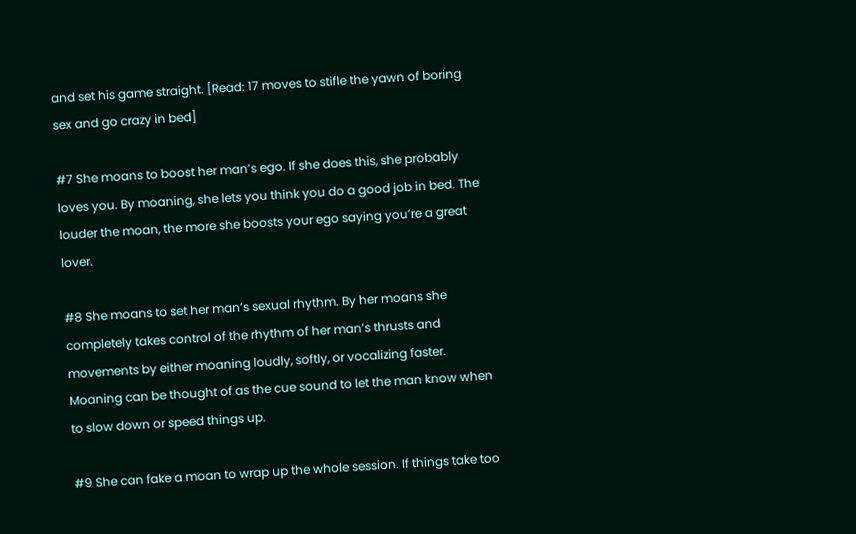and set his game straight. [Read: 17 moves to stifle the yawn of boring sex and go crazy in bed]

#7 She moans to boost her man’s ego. If she does this, she probably loves you. By moaning, she lets you think you do a good job in bed. The louder the moan, the more she boosts your ego saying you’re a great lover.

#8 She moans to set her man’s sexual rhythm. By her moans she completely takes control of the rhythm of her man’s thrusts and movements by either moaning loudly, softly, or vocalizing faster. Moaning can be thought of as the cue sound to let the man know when to slow down or speed things up.

#9 She can fake a moan to wrap up the whole session. If things take too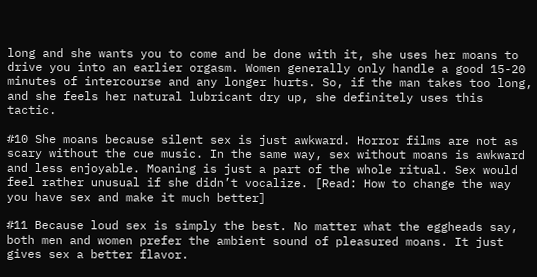long and she wants you to come and be done with it, she uses her moans to drive you into an earlier orgasm. Women generally only handle a good 15-20 minutes of intercourse and any longer hurts. So, if the man takes too long, and she feels her natural lubricant dry up, she definitely uses this tactic.

#10 She moans because silent sex is just awkward. Horror films are not as scary without the cue music. In the same way, sex without moans is awkward and less enjoyable. Moaning is just a part of the whole ritual. Sex would feel rather unusual if she didn’t vocalize. [Read: How to change the way you have sex and make it much better]

#11 Because loud sex is simply the best. No matter what the eggheads say, both men and women prefer the ambient sound of pleasured moans. It just gives sex a better flavor.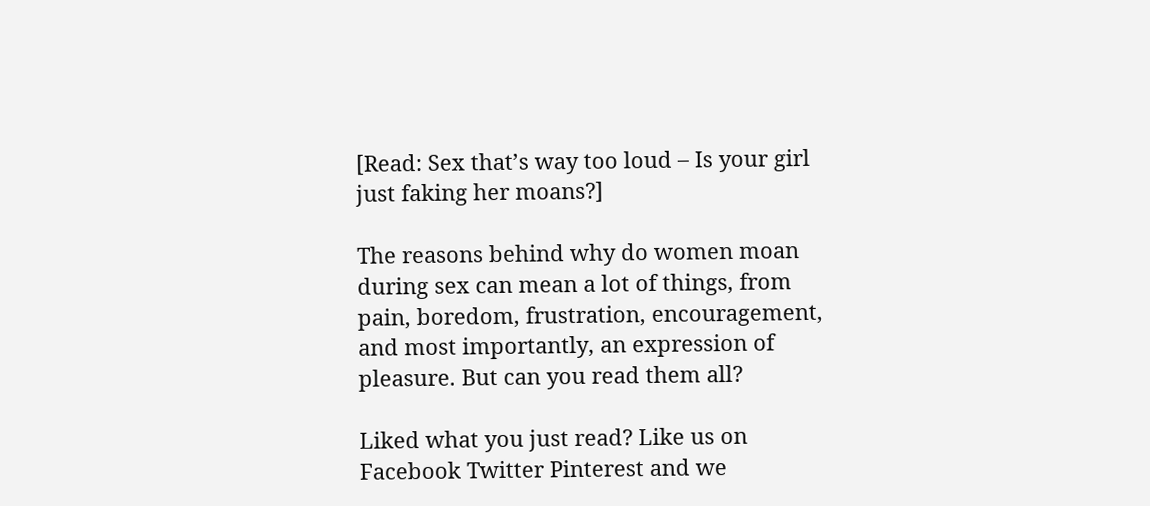[Read: Sex that’s way too loud – Is your girl just faking her moans?]

The reasons behind why do women moan during sex can mean a lot of things, from pain, boredom, frustration, encouragement, and most importantly, an expression of pleasure. But can you read them all?

Liked what you just read? Like us on Facebook Twitter Pinterest and we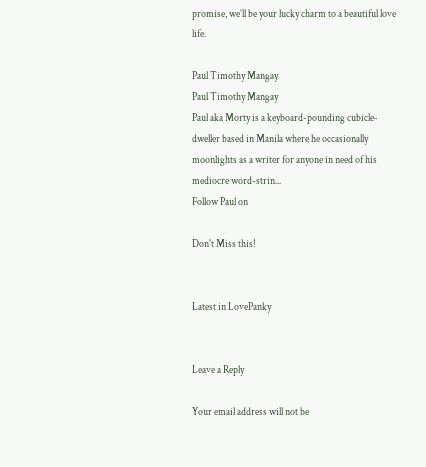promise, we’ll be your lucky charm to a beautiful love life.

Paul Timothy Mangay
Paul Timothy Mangay
Paul aka Morty is a keyboard-pounding cubicle-dweller based in Manila where he occasionally moonlights as a writer for anyone in need of his mediocre word-strin...
Follow Paul on

Don't Miss this!


Latest in LovePanky


Leave a Reply

Your email address will not be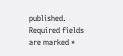published. Required fields are marked *